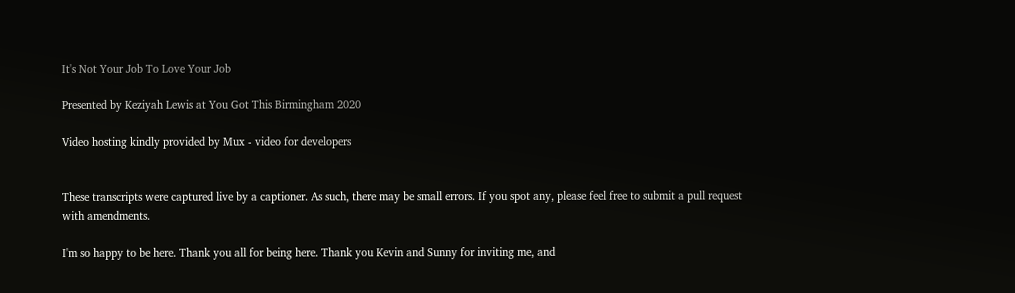It's Not Your Job To Love Your Job

Presented by Keziyah Lewis at You Got This Birmingham 2020

Video hosting kindly provided by Mux - video for developers


These transcripts were captured live by a captioner. As such, there may be small errors. If you spot any, please feel free to submit a pull request with amendments.

I'm so happy to be here. Thank you all for being here. Thank you Kevin and Sunny for inviting me, and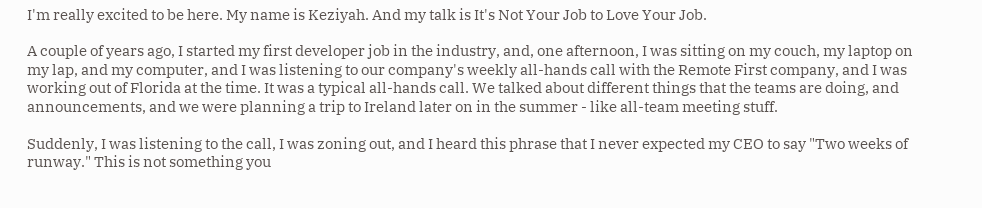I'm really excited to be here. My name is Keziyah. And my talk is It's Not Your Job to Love Your Job.

A couple of years ago, I started my first developer job in the industry, and, one afternoon, I was sitting on my couch, my laptop on my lap, and my computer, and I was listening to our company's weekly all-hands call with the Remote First company, and I was working out of Florida at the time. It was a typical all-hands call. We talked about different things that the teams are doing, and announcements, and we were planning a trip to Ireland later on in the summer - like all-team meeting stuff.

Suddenly, I was listening to the call, I was zoning out, and I heard this phrase that I never expected my CEO to say "Two weeks of runway." This is not something you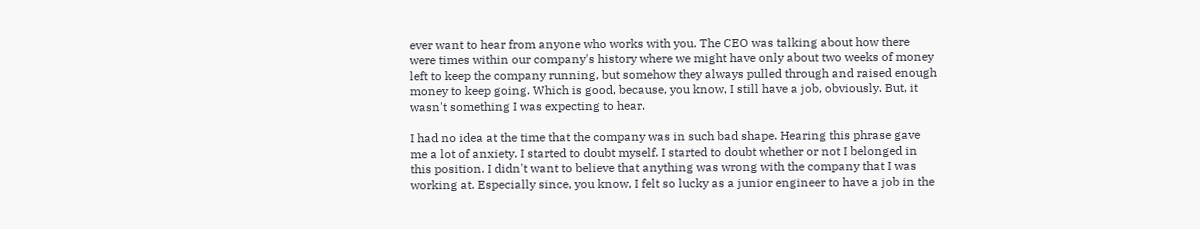ever want to hear from anyone who works with you. The CEO was talking about how there were times within our company's history where we might have only about two weeks of money left to keep the company running, but somehow they always pulled through and raised enough money to keep going. Which is good, because, you know, I still have a job, obviously. But, it wasn't something I was expecting to hear.

I had no idea at the time that the company was in such bad shape. Hearing this phrase gave me a lot of anxiety. I started to doubt myself. I started to doubt whether or not I belonged in this position. I didn't want to believe that anything was wrong with the company that I was working at. Especially since, you know, I felt so lucky as a junior engineer to have a job in the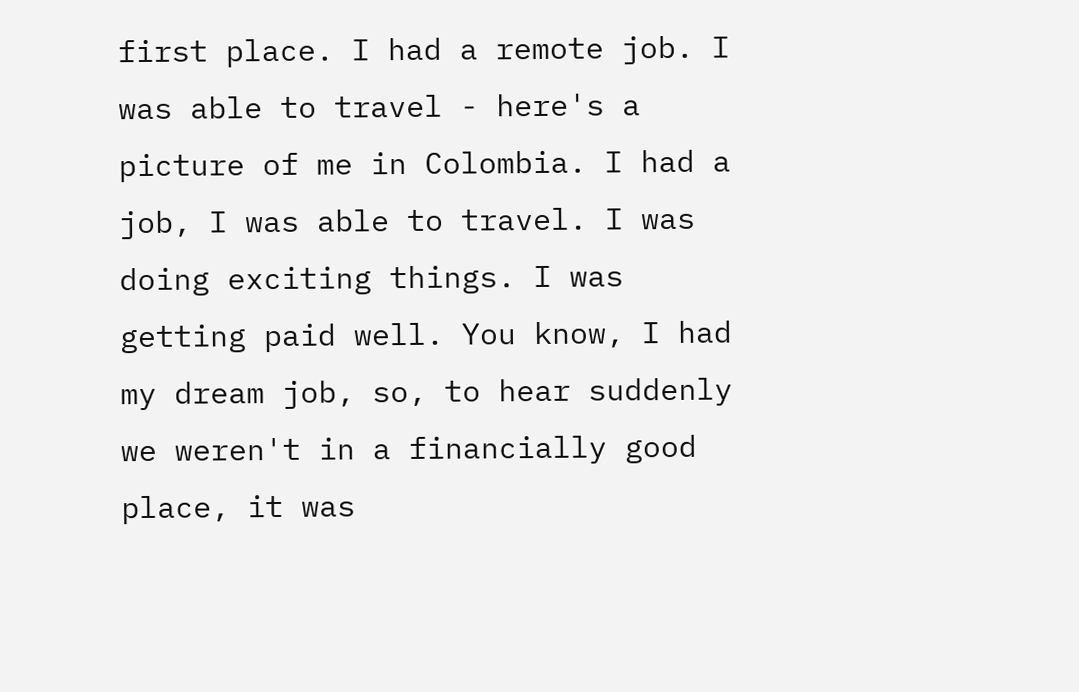first place. I had a remote job. I was able to travel - here's a picture of me in Colombia. I had a job, I was able to travel. I was doing exciting things. I was getting paid well. You know, I had my dream job, so, to hear suddenly we weren't in a financially good place, it was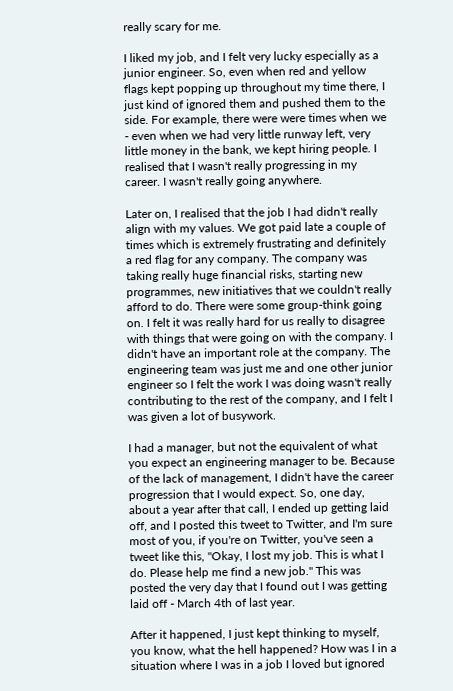really scary for me.

I liked my job, and I felt very lucky especially as a junior engineer. So, even when red and yellow flags kept popping up throughout my time there, I just kind of ignored them and pushed them to the side. For example, there were were times when we - even when we had very little runway left, very little money in the bank, we kept hiring people. I realised that I wasn't really progressing in my career. I wasn't really going anywhere.

Later on, I realised that the job I had didn't really align with my values. We got paid late a couple of times which is extremely frustrating and definitely a red flag for any company. The company was taking really huge financial risks, starting new programmes, new initiatives that we couldn't really afford to do. There were some group-think going on. I felt it was really hard for us really to disagree with things that were going on with the company. I didn't have an important role at the company. The engineering team was just me and one other junior engineer so I felt the work I was doing wasn't really contributing to the rest of the company, and I felt I was given a lot of busywork.

I had a manager, but not the equivalent of what you expect an engineering manager to be. Because of the lack of management, I didn't have the career progression that I would expect. So, one day, about a year after that call, I ended up getting laid off, and I posted this tweet to Twitter, and I'm sure most of you, if you're on Twitter, you've seen a tweet like this, "Okay, I lost my job. This is what I do. Please help me find a new job." This was posted the very day that I found out I was getting laid off - March 4th of last year.

After it happened, I just kept thinking to myself, you know, what the hell happened? How was I in a situation where I was in a job I loved but ignored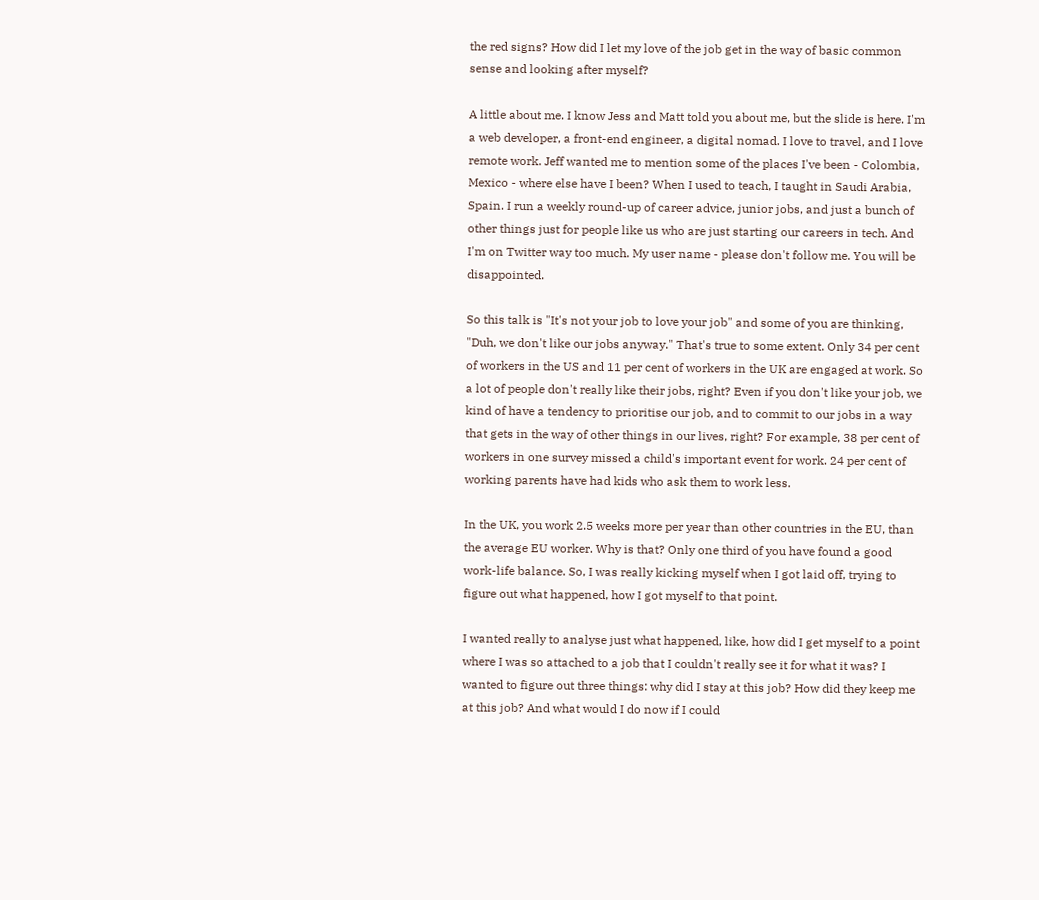the red signs? How did I let my love of the job get in the way of basic common sense and looking after myself?

A little about me. I know Jess and Matt told you about me, but the slide is here. I'm a web developer, a front-end engineer, a digital nomad. I love to travel, and I love remote work. Jeff wanted me to mention some of the places I've been - Colombia, Mexico - where else have I been? When I used to teach, I taught in Saudi Arabia, Spain. I run a weekly round-up of career advice, junior jobs, and just a bunch of other things just for people like us who are just starting our careers in tech. And I'm on Twitter way too much. My user name - please don't follow me. You will be disappointed.

So this talk is "It's not your job to love your job" and some of you are thinking, "Duh, we don't like our jobs anyway." That's true to some extent. Only 34 per cent of workers in the US and 11 per cent of workers in the UK are engaged at work. So a lot of people don't really like their jobs, right? Even if you don't like your job, we kind of have a tendency to prioritise our job, and to commit to our jobs in a way that gets in the way of other things in our lives, right? For example, 38 per cent of workers in one survey missed a child's important event for work. 24 per cent of working parents have had kids who ask them to work less.

In the UK, you work 2.5 weeks more per year than other countries in the EU, than the average EU worker. Why is that? Only one third of you have found a good work-life balance. So, I was really kicking myself when I got laid off, trying to figure out what happened, how I got myself to that point.

I wanted really to analyse just what happened, like, how did I get myself to a point where I was so attached to a job that I couldn't really see it for what it was? I wanted to figure out three things: why did I stay at this job? How did they keep me at this job? And what would I do now if I could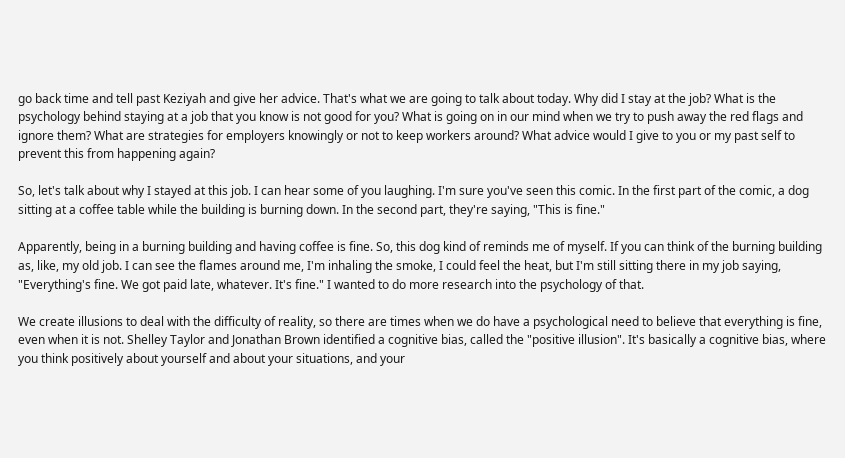go back time and tell past Keziyah and give her advice. That's what we are going to talk about today. Why did I stay at the job? What is the psychology behind staying at a job that you know is not good for you? What is going on in our mind when we try to push away the red flags and ignore them? What are strategies for employers knowingly or not to keep workers around? What advice would I give to you or my past self to prevent this from happening again?

So, let's talk about why I stayed at this job. I can hear some of you laughing. I'm sure you've seen this comic. In the first part of the comic, a dog sitting at a coffee table while the building is burning down. In the second part, they're saying, "This is fine."

Apparently, being in a burning building and having coffee is fine. So, this dog kind of reminds me of myself. If you can think of the burning building as, like, my old job. I can see the flames around me, I'm inhaling the smoke, I could feel the heat, but I'm still sitting there in my job saying, "Everything's fine. We got paid late, whatever. It's fine." I wanted to do more research into the psychology of that.

We create illusions to deal with the difficulty of reality, so there are times when we do have a psychological need to believe that everything is fine, even when it is not. Shelley Taylor and Jonathan Brown identified a cognitive bias, called the "positive illusion". It's basically a cognitive bias, where you think positively about yourself and about your situations, and your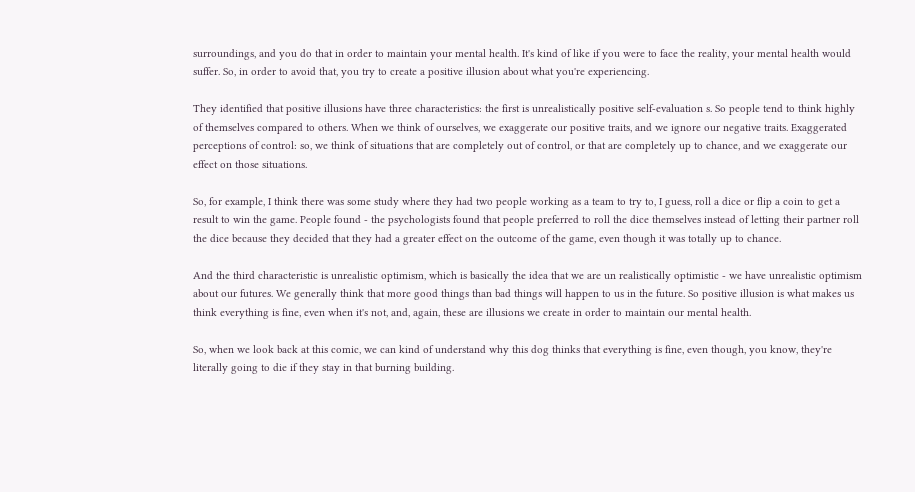surroundings, and you do that in order to maintain your mental health. It's kind of like if you were to face the reality, your mental health would suffer. So, in order to avoid that, you try to create a positive illusion about what you're experiencing.

They identified that positive illusions have three characteristics: the first is unrealistically positive self-evaluation s. So people tend to think highly of themselves compared to others. When we think of ourselves, we exaggerate our positive traits, and we ignore our negative traits. Exaggerated perceptions of control: so, we think of situations that are completely out of control, or that are completely up to chance, and we exaggerate our effect on those situations.

So, for example, I think there was some study where they had two people working as a team to try to, I guess, roll a dice or flip a coin to get a result to win the game. People found - the psychologists found that people preferred to roll the dice themselves instead of letting their partner roll the dice because they decided that they had a greater effect on the outcome of the game, even though it was totally up to chance.

And the third characteristic is unrealistic optimism, which is basically the idea that we are un realistically optimistic - we have unrealistic optimism about our futures. We generally think that more good things than bad things will happen to us in the future. So positive illusion is what makes us think everything is fine, even when it's not, and, again, these are illusions we create in order to maintain our mental health.

So, when we look back at this comic, we can kind of understand why this dog thinks that everything is fine, even though, you know, they're literally going to die if they stay in that burning building.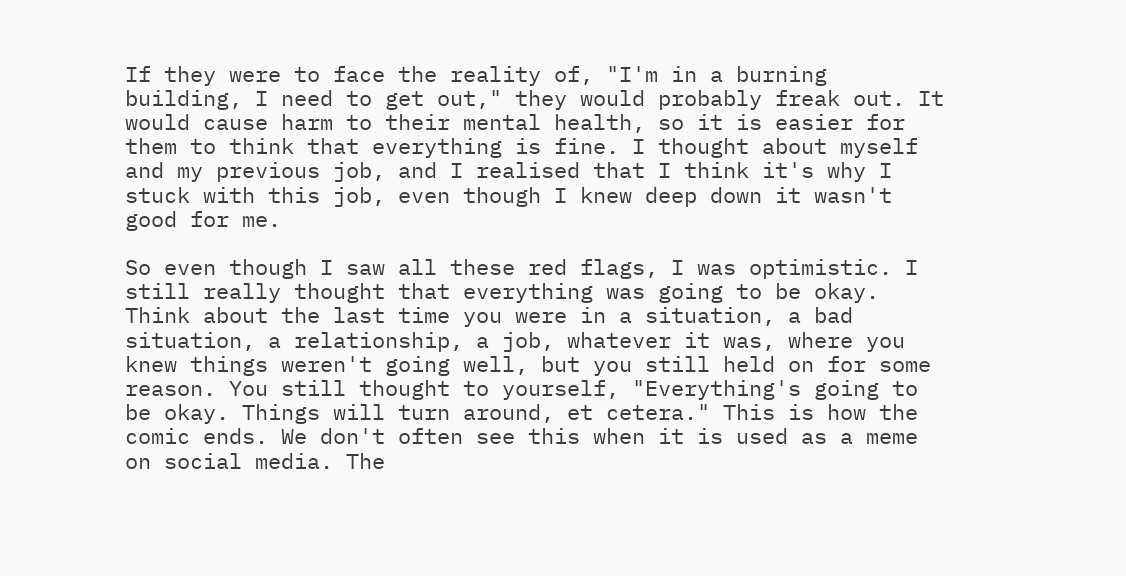If they were to face the reality of, "I'm in a burning building, I need to get out," they would probably freak out. It would cause harm to their mental health, so it is easier for them to think that everything is fine. I thought about myself and my previous job, and I realised that I think it's why I stuck with this job, even though I knew deep down it wasn't good for me.

So even though I saw all these red flags, I was optimistic. I still really thought that everything was going to be okay. Think about the last time you were in a situation, a bad situation, a relationship, a job, whatever it was, where you knew things weren't going well, but you still held on for some reason. You still thought to yourself, "Everything's going to be okay. Things will turn around, et cetera." This is how the comic ends. We don't often see this when it is used as a meme on social media. The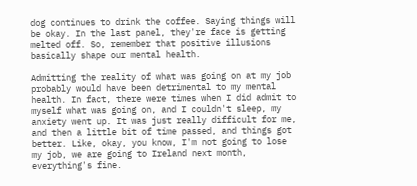dog continues to drink the coffee. Saying things will be okay. In the last panel, they're face is getting melted off. So, remember that positive illusions basically shape our mental health.

Admitting the reality of what was going on at my job probably would have been detrimental to my mental health. In fact, there were times when I did admit to myself what was going on, and I couldn't sleep, my anxiety went up. It was just really difficult for me, and then a little bit of time passed, and things got better. Like, okay, you know, I'm not going to lose my job, we are going to Ireland next month, everything's fine.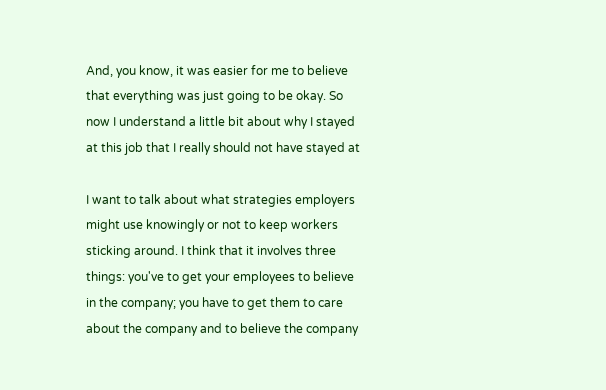And, you know, it was easier for me to believe that everything was just going to be okay. So now I understand a little bit about why I stayed at this job that I really should not have stayed at

I want to talk about what strategies employers might use knowingly or not to keep workers sticking around. I think that it involves three things: you've to get your employees to believe in the company; you have to get them to care about the company and to believe the company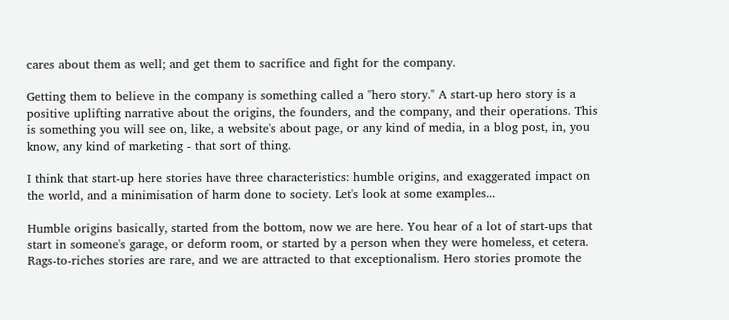cares about them as well; and get them to sacrifice and fight for the company.

Getting them to believe in the company is something called a "hero story." A start-up hero story is a positive uplifting narrative about the origins, the founders, and the company, and their operations. This is something you will see on, like, a website's about page, or any kind of media, in a blog post, in, you know, any kind of marketing - that sort of thing.

I think that start-up here stories have three characteristics: humble origins, and exaggerated impact on the world, and a minimisation of harm done to society. Let's look at some examples...

Humble origins basically, started from the bottom, now we are here. You hear of a lot of start-ups that start in someone's garage, or deform room, or started by a person when they were homeless, et cetera. Rags-to-riches stories are rare, and we are attracted to that exceptionalism. Hero stories promote the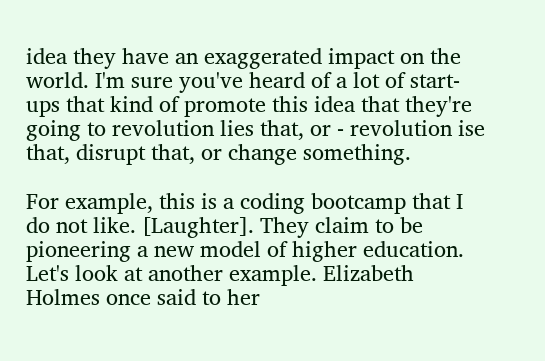idea they have an exaggerated impact on the world. I'm sure you've heard of a lot of start-ups that kind of promote this idea that they're going to revolution lies that, or - revolution ise that, disrupt that, or change something.

For example, this is a coding bootcamp that I do not like. [Laughter]. They claim to be pioneering a new model of higher education. Let's look at another example. Elizabeth Holmes once said to her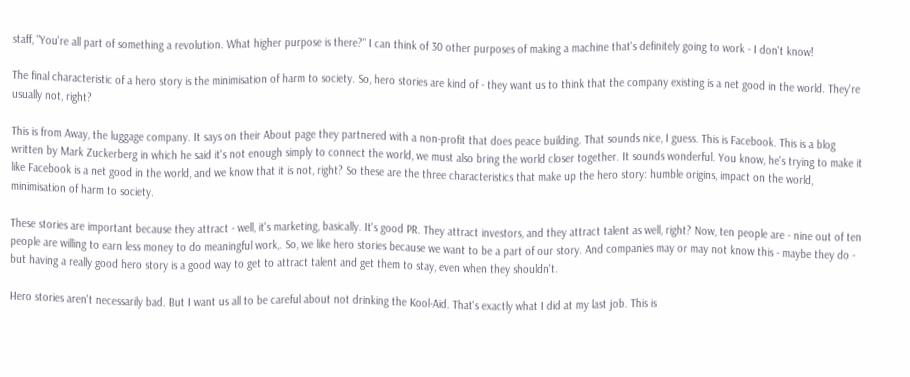staff, "You're all part of something a revolution. What higher purpose is there?" I can think of 30 other purposes of making a machine that's definitely going to work - I don't know!

The final characteristic of a hero story is the minimisation of harm to society. So, hero stories are kind of - they want us to think that the company existing is a net good in the world. They're usually not, right?

This is from Away, the luggage company. It says on their About page they partnered with a non-profit that does peace building. That sounds nice, I guess. This is Facebook. This is a blog written by Mark Zuckerberg in which he said it's not enough simply to connect the world, we must also bring the world closer together. It sounds wonderful. You know, he's trying to make it like Facebook is a net good in the world, and we know that it is not, right? So these are the three characteristics that make up the hero story: humble origins, impact on the world, minimisation of harm to society.

These stories are important because they attract - well, it's marketing, basically. It's good PR. They attract investors, and they attract talent as well, right? Now, ten people are - nine out of ten people are willing to earn less money to do meaningful work,. So, we like hero stories because we want to be a part of our story. And companies may or may not know this - maybe they do - but having a really good hero story is a good way to get to attract talent and get them to stay, even when they shouldn't.

Hero stories aren't necessarily bad. But I want us all to be careful about not drinking the Kool-Aid. That's exactly what I did at my last job. This is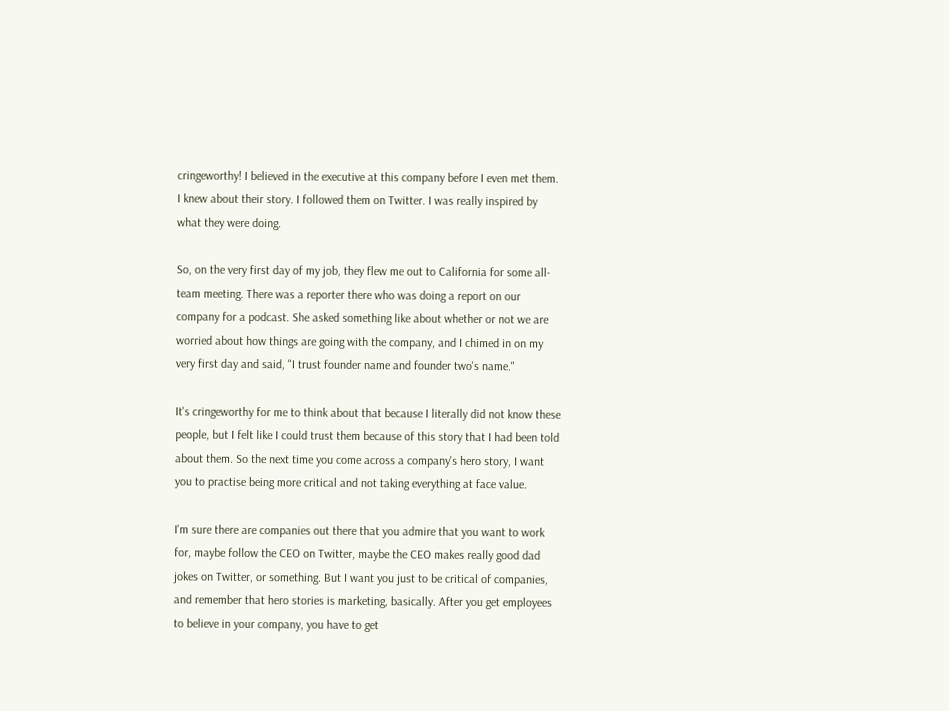cringeworthy! I believed in the executive at this company before I even met them. I knew about their story. I followed them on Twitter. I was really inspired by what they were doing.

So, on the very first day of my job, they flew me out to California for some all-team meeting. There was a reporter there who was doing a report on our company for a podcast. She asked something like about whether or not we are worried about how things are going with the company, and I chimed in on my very first day and said, "I trust founder name and founder two's name."

It's cringeworthy for me to think about that because I literally did not know these people, but I felt like I could trust them because of this story that I had been told about them. So the next time you come across a company's hero story, I want you to practise being more critical and not taking everything at face value.

I'm sure there are companies out there that you admire that you want to work for, maybe follow the CEO on Twitter, maybe the CEO makes really good dad jokes on Twitter, or something. But I want you just to be critical of companies, and remember that hero stories is marketing, basically. After you get employees to believe in your company, you have to get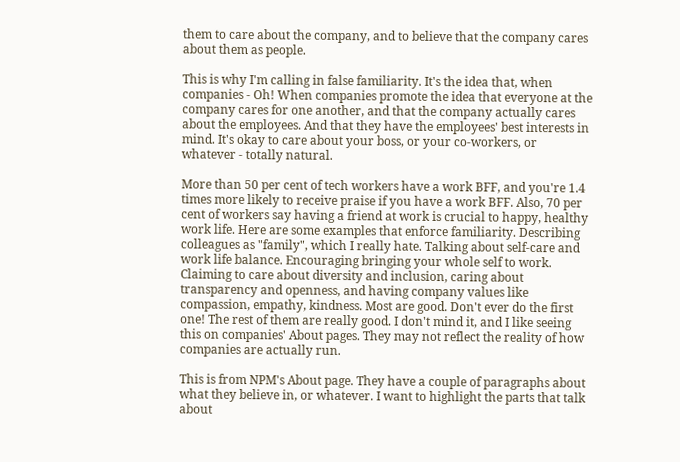them to care about the company, and to believe that the company cares about them as people.

This is why I'm calling in false familiarity. It's the idea that, when companies - Oh! When companies promote the idea that everyone at the company cares for one another, and that the company actually cares about the employees. And that they have the employees' best interests in mind. It's okay to care about your boss, or your co-workers, or whatever - totally natural.

More than 50 per cent of tech workers have a work BFF, and you're 1.4 times more likely to receive praise if you have a work BFF. Also, 70 per cent of workers say having a friend at work is crucial to happy, healthy work life. Here are some examples that enforce familiarity. Describing colleagues as "family", which I really hate. Talking about self-care and work life balance. Encouraging bringing your whole self to work. Claiming to care about diversity and inclusion, caring about transparency and openness, and having company values like compassion, empathy, kindness. Most are good. Don't ever do the first one! The rest of them are really good. I don't mind it, and I like seeing this on companies' About pages. They may not reflect the reality of how companies are actually run.

This is from NPM's About page. They have a couple of paragraphs about what they believe in, or whatever. I want to highlight the parts that talk about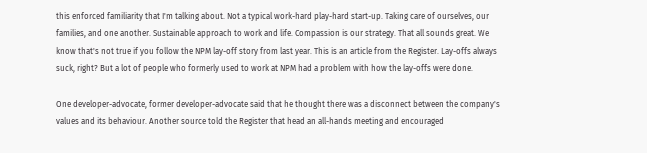this enforced familiarity that I'm talking about. Not a typical work-hard play-hard start-up. Taking care of ourselves, our families, and one another. Sustainable approach to work and life. Compassion is our strategy. That all sounds great. We know that's not true if you follow the NPM lay-off story from last year. This is an article from the Register. Lay-offs always suck, right? But a lot of people who formerly used to work at NPM had a problem with how the lay-offs were done.

One developer-advocate, former developer-advocate said that he thought there was a disconnect between the company's values and its behaviour. Another source told the Register that head an all-hands meeting and encouraged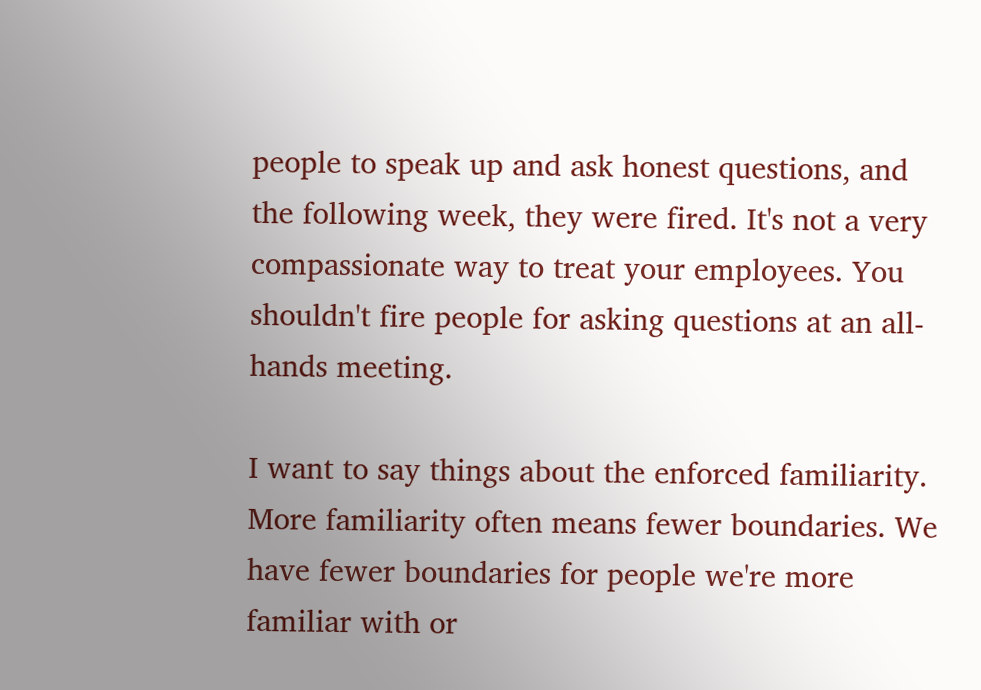people to speak up and ask honest questions, and the following week, they were fired. It's not a very compassionate way to treat your employees. You shouldn't fire people for asking questions at an all-hands meeting.

I want to say things about the enforced familiarity. More familiarity often means fewer boundaries. We have fewer boundaries for people we're more familiar with or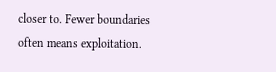closer to. Fewer boundaries often means exploitation.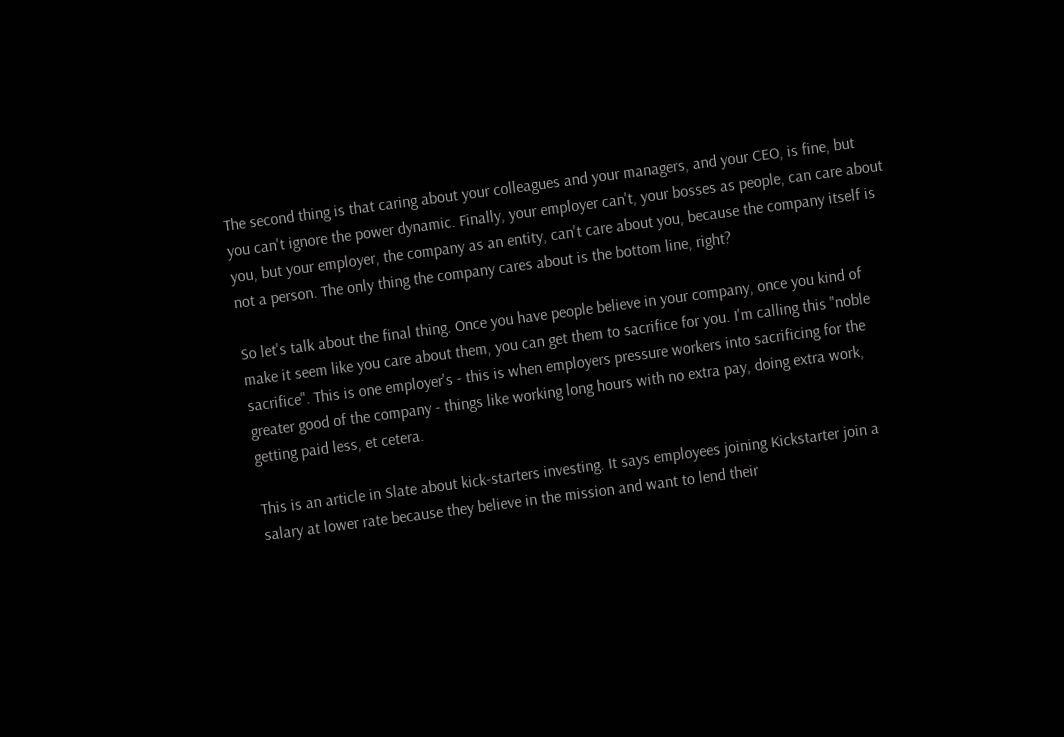The second thing is that caring about your colleagues and your managers, and your CEO, is fine, but you can't ignore the power dynamic. Finally, your employer can't, your bosses as people, can care about you, but your employer, the company as an entity, can't care about you, because the company itself is not a person. The only thing the company cares about is the bottom line, right?

So let's talk about the final thing. Once you have people believe in your company, once you kind of make it seem like you care about them, you can get them to sacrifice for you. I'm calling this "noble sacrifice". This is one employer's - this is when employers pressure workers into sacrificing for the greater good of the company - things like working long hours with no extra pay, doing extra work, getting paid less, et cetera.

This is an article in Slate about kick-starters investing. It says employees joining Kickstarter join a salary at lower rate because they believe in the mission and want to lend their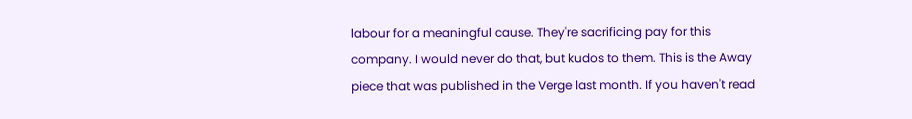labour for a meaningful cause. They're sacrificing pay for this company. I would never do that, but kudos to them. This is the Away piece that was published in the Verge last month. If you haven't read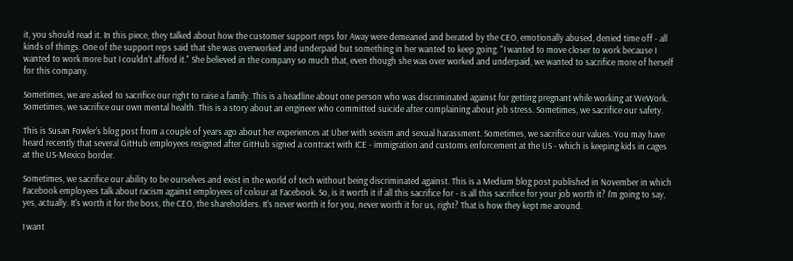it, you should read it. In this piece, they talked about how the customer support reps for Away were demeaned and berated by the CEO, emotionally abused, denied time off - all kinds of things. One of the support reps said that she was overworked and underpaid but something in her wanted to keep going. "I wanted to move closer to work because I wanted to work more but I couldn't afford it." She believed in the company so much that, even though she was over worked and underpaid, we wanted to sacrifice more of herself for this company.

Sometimes, we are asked to sacrifice our right to raise a family. This is a headline about one person who was discriminated against for getting pregnant while working at WeWork. Sometimes, we sacrifice our own mental health. This is a story about an engineer who committed suicide after complaining about job stress. Sometimes, we sacrifice our safety.

This is Susan Fowler's blog post from a couple of years ago about her experiences at Uber with sexism and sexual harassment. Sometimes, we sacrifice our values. You may have heard recently that several GitHub employees resigned after GitHub signed a contract with ICE - immigration and customs enforcement at the US - which is keeping kids in cages at the US-Mexico border.

Sometimes, we sacrifice our ability to be ourselves and exist in the world of tech without being discriminated against. This is a Medium blog post published in November in which Facebook employees talk about racism against employees of colour at Facebook. So, is it worth it if all this sacrifice for - is all this sacrifice for your job worth it? I'm going to say, yes, actually. It's worth it for the boss, the CEO, the shareholders. It's never worth it for you, never worth it for us, right? That is how they kept me around.

I want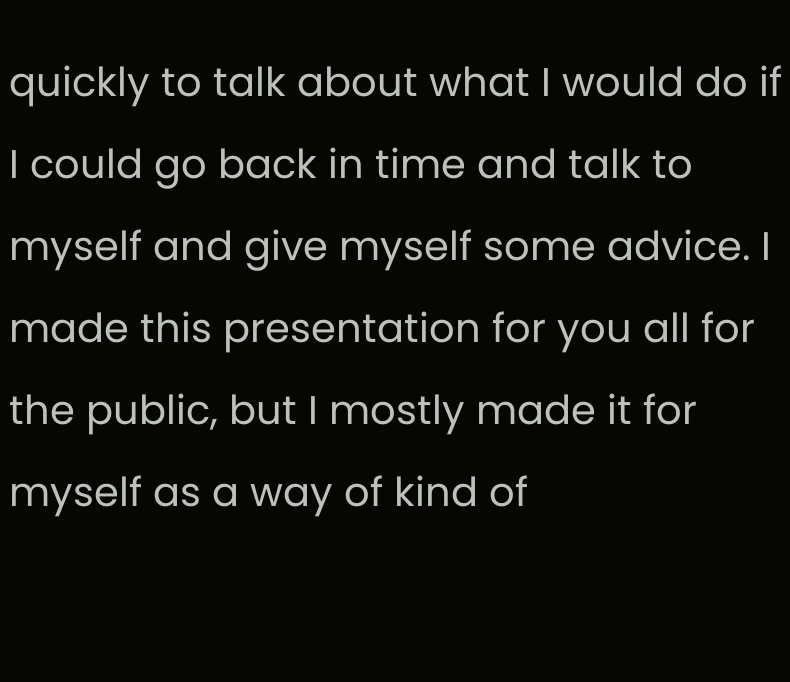quickly to talk about what I would do if I could go back in time and talk to myself and give myself some advice. I made this presentation for you all for the public, but I mostly made it for myself as a way of kind of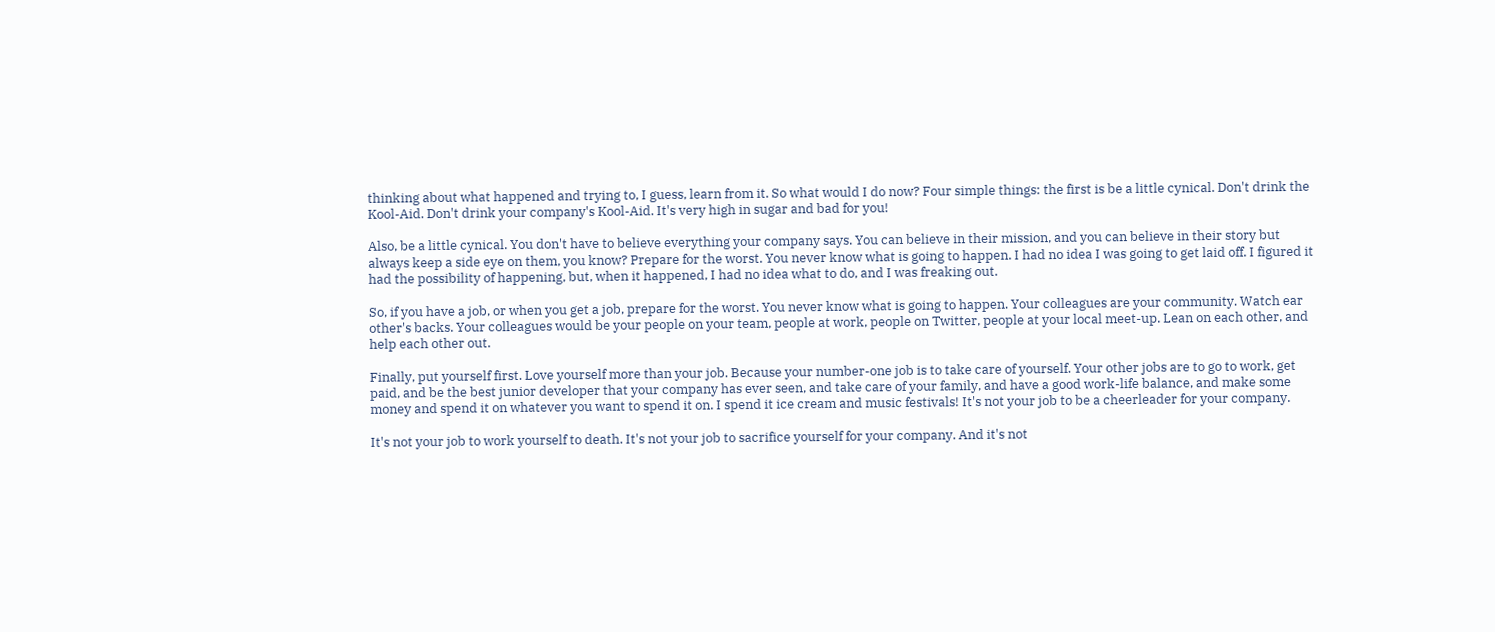thinking about what happened and trying to, I guess, learn from it. So what would I do now? Four simple things: the first is be a little cynical. Don't drink the Kool-Aid. Don't drink your company's Kool-Aid. It's very high in sugar and bad for you!

Also, be a little cynical. You don't have to believe everything your company says. You can believe in their mission, and you can believe in their story but always keep a side eye on them, you know? Prepare for the worst. You never know what is going to happen. I had no idea I was going to get laid off. I figured it had the possibility of happening, but, when it happened, I had no idea what to do, and I was freaking out.

So, if you have a job, or when you get a job, prepare for the worst. You never know what is going to happen. Your colleagues are your community. Watch ear other's backs. Your colleagues would be your people on your team, people at work, people on Twitter, people at your local meet-up. Lean on each other, and help each other out.

Finally, put yourself first. Love yourself more than your job. Because your number-one job is to take care of yourself. Your other jobs are to go to work, get paid, and be the best junior developer that your company has ever seen, and take care of your family, and have a good work-life balance, and make some money and spend it on whatever you want to spend it on. I spend it ice cream and music festivals! It's not your job to be a cheerleader for your company.

It's not your job to work yourself to death. It's not your job to sacrifice yourself for your company. And it's not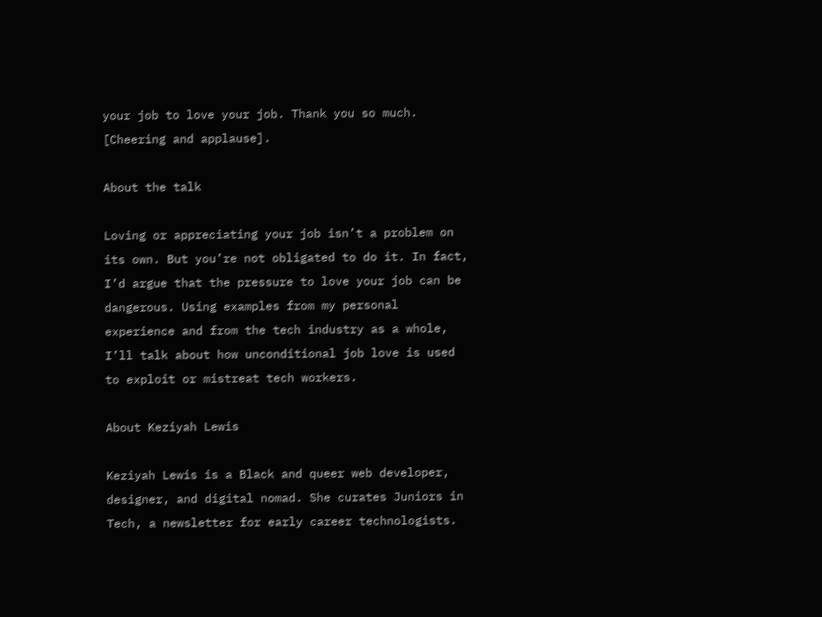your job to love your job. Thank you so much. [Cheering and applause].

About the talk

Loving or appreciating your job isn’t a problem on its own. But you’re not obligated to do it. In fact, I’d argue that the pressure to love your job can be dangerous. Using examples from my personal experience and from the tech industry as a whole, I’ll talk about how unconditional job love is used to exploit or mistreat tech workers.

About Keziyah Lewis

Keziyah Lewis is a Black and queer web developer, designer, and digital nomad. She curates Juniors in Tech, a newsletter for early career technologists.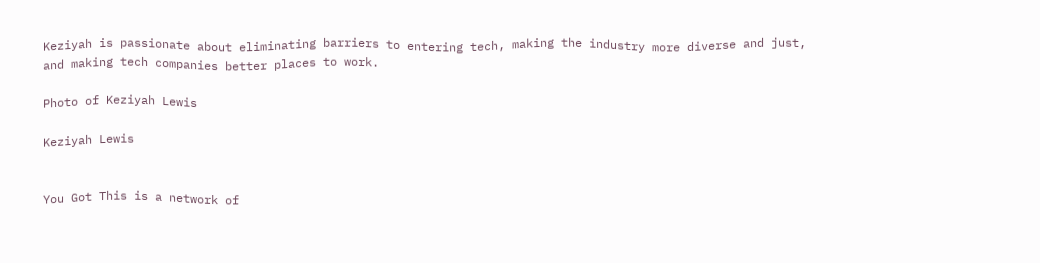Keziyah is passionate about eliminating barriers to entering tech, making the industry more diverse and just, and making tech companies better places to work.

Photo of Keziyah Lewis

Keziyah Lewis


You Got This is a network of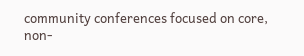community conferences focused on core, non-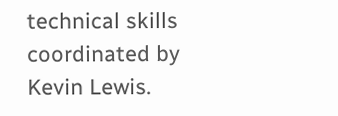technical skills coordinated by Kevin Lewis.